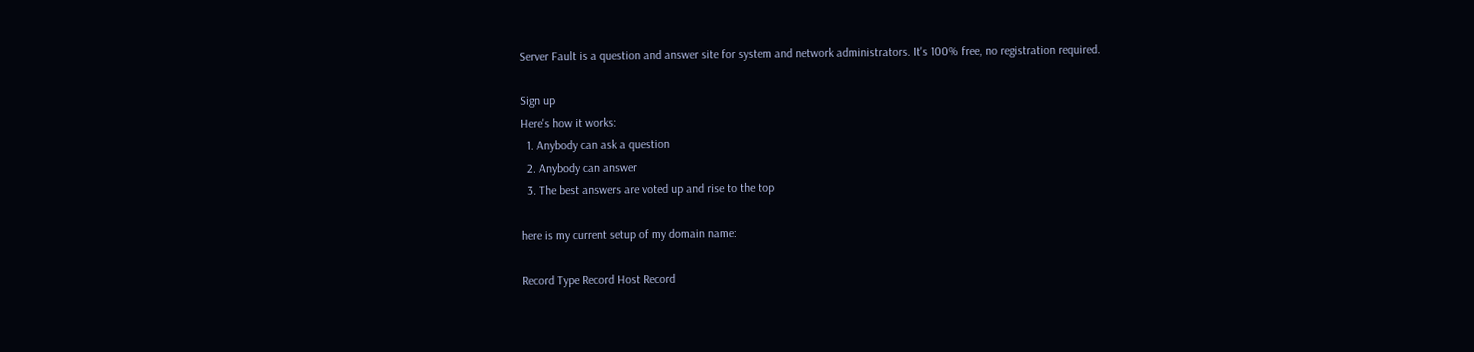Server Fault is a question and answer site for system and network administrators. It's 100% free, no registration required.

Sign up
Here's how it works:
  1. Anybody can ask a question
  2. Anybody can answer
  3. The best answers are voted up and rise to the top

here is my current setup of my domain name:

Record Type Record Host Record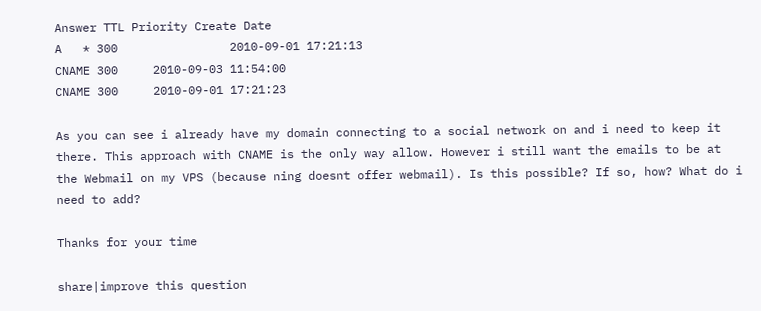Answer TTL Priority Create Date
A   * 300                2010-09-01 17:21:13
CNAME 300     2010-09-03 11:54:00
CNAME 300     2010-09-01 17:21:23

As you can see i already have my domain connecting to a social network on and i need to keep it there. This approach with CNAME is the only way allow. However i still want the emails to be at the Webmail on my VPS (because ning doesnt offer webmail). Is this possible? If so, how? What do i need to add?

Thanks for your time

share|improve this question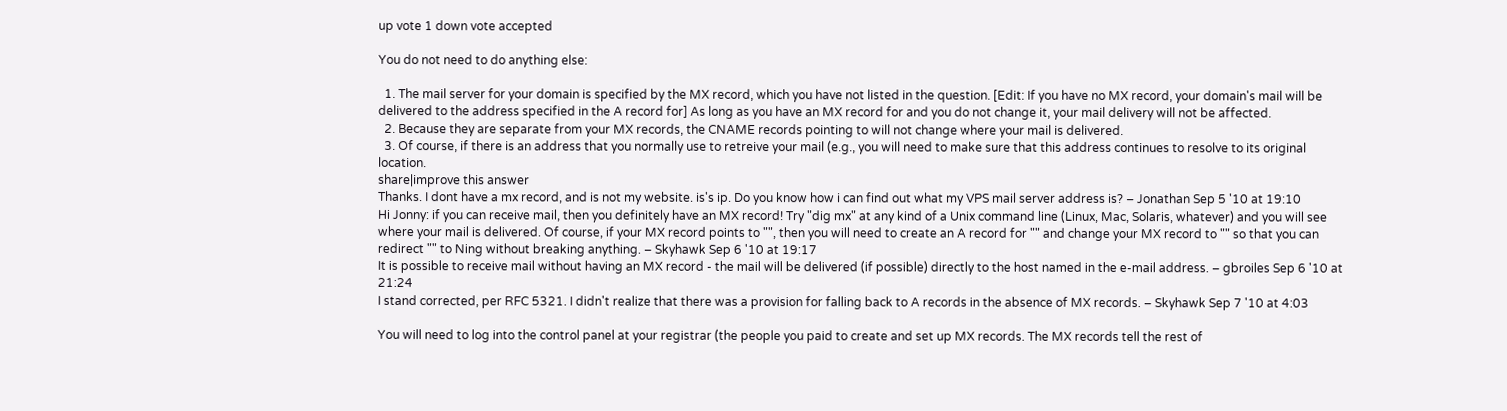up vote 1 down vote accepted

You do not need to do anything else:

  1. The mail server for your domain is specified by the MX record, which you have not listed in the question. [Edit: If you have no MX record, your domain's mail will be delivered to the address specified in the A record for] As long as you have an MX record for and you do not change it, your mail delivery will not be affected.
  2. Because they are separate from your MX records, the CNAME records pointing to will not change where your mail is delivered.
  3. Of course, if there is an address that you normally use to retreive your mail (e.g., you will need to make sure that this address continues to resolve to its original location.
share|improve this answer
Thanks. I dont have a mx record, and is not my website. is's ip. Do you know how i can find out what my VPS mail server address is? – Jonathan Sep 5 '10 at 19:10
Hi Jonny: if you can receive mail, then you definitely have an MX record! Try "dig mx" at any kind of a Unix command line (Linux, Mac, Solaris, whatever) and you will see where your mail is delivered. Of course, if your MX record points to "", then you will need to create an A record for "" and change your MX record to "" so that you can redirect "" to Ning without breaking anything. – Skyhawk Sep 6 '10 at 19:17
It is possible to receive mail without having an MX record - the mail will be delivered (if possible) directly to the host named in the e-mail address. – gbroiles Sep 6 '10 at 21:24
I stand corrected, per RFC 5321. I didn't realize that there was a provision for falling back to A records in the absence of MX records. – Skyhawk Sep 7 '10 at 4:03

You will need to log into the control panel at your registrar (the people you paid to create and set up MX records. The MX records tell the rest of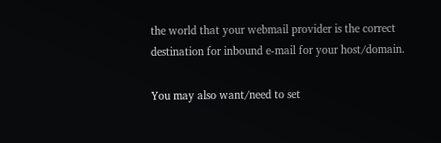the world that your webmail provider is the correct destination for inbound e-mail for your host/domain.

You may also want/need to set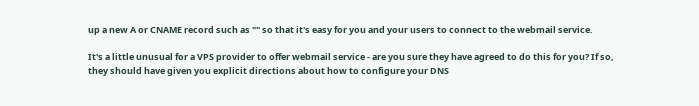up a new A or CNAME record such as "" so that it's easy for you and your users to connect to the webmail service.

It's a little unusual for a VPS provider to offer webmail service - are you sure they have agreed to do this for you? If so, they should have given you explicit directions about how to configure your DNS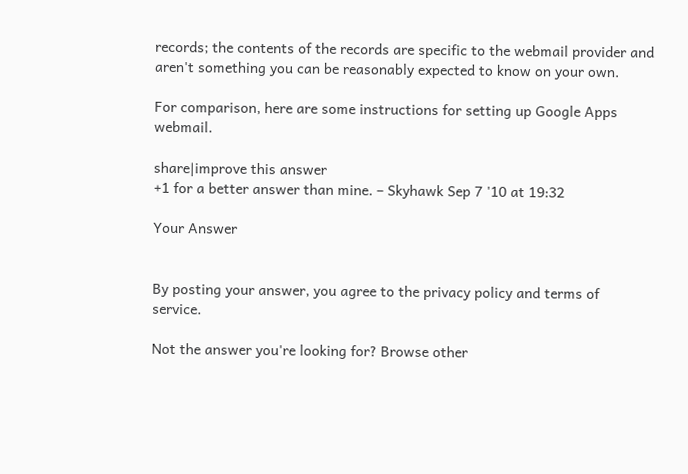records; the contents of the records are specific to the webmail provider and aren't something you can be reasonably expected to know on your own.

For comparison, here are some instructions for setting up Google Apps webmail.

share|improve this answer
+1 for a better answer than mine. – Skyhawk Sep 7 '10 at 19:32

Your Answer


By posting your answer, you agree to the privacy policy and terms of service.

Not the answer you're looking for? Browse other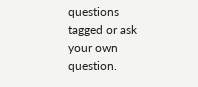questions tagged or ask your own question.